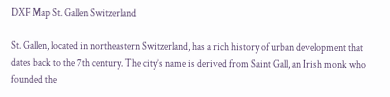DXF Map St. Gallen Switzerland

St. Gallen, located in northeastern Switzerland, has a rich history of urban development that dates back to the 7th century. The city’s name is derived from Saint Gall, an Irish monk who founded the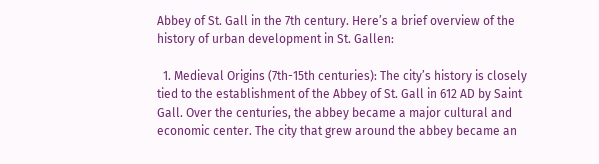Abbey of St. Gall in the 7th century. Here’s a brief overview of the history of urban development in St. Gallen:

  1. Medieval Origins (7th-15th centuries): The city’s history is closely tied to the establishment of the Abbey of St. Gall in 612 AD by Saint Gall. Over the centuries, the abbey became a major cultural and economic center. The city that grew around the abbey became an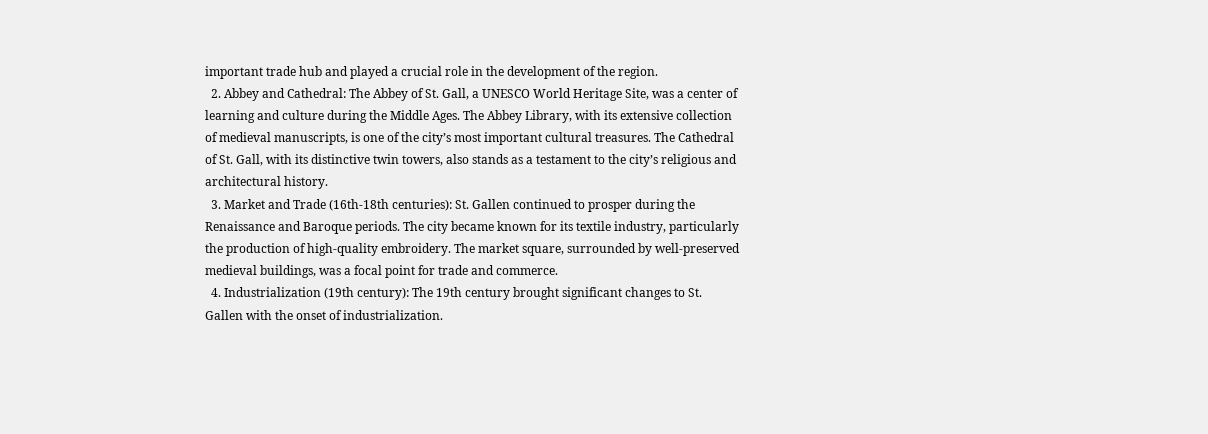important trade hub and played a crucial role in the development of the region.
  2. Abbey and Cathedral: The Abbey of St. Gall, a UNESCO World Heritage Site, was a center of learning and culture during the Middle Ages. The Abbey Library, with its extensive collection of medieval manuscripts, is one of the city’s most important cultural treasures. The Cathedral of St. Gall, with its distinctive twin towers, also stands as a testament to the city’s religious and architectural history.
  3. Market and Trade (16th-18th centuries): St. Gallen continued to prosper during the Renaissance and Baroque periods. The city became known for its textile industry, particularly the production of high-quality embroidery. The market square, surrounded by well-preserved medieval buildings, was a focal point for trade and commerce.
  4. Industrialization (19th century): The 19th century brought significant changes to St. Gallen with the onset of industrialization.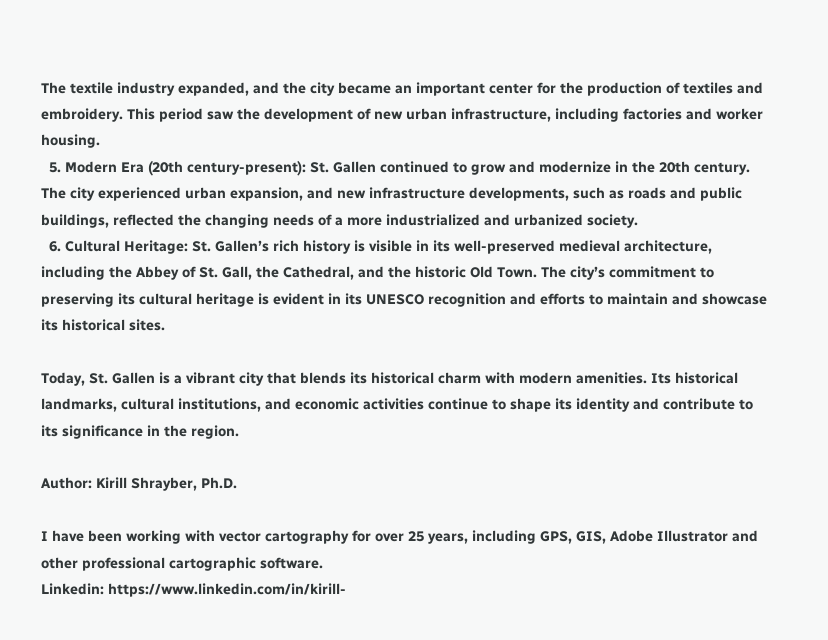The textile industry expanded, and the city became an important center for the production of textiles and embroidery. This period saw the development of new urban infrastructure, including factories and worker housing.
  5. Modern Era (20th century-present): St. Gallen continued to grow and modernize in the 20th century. The city experienced urban expansion, and new infrastructure developments, such as roads and public buildings, reflected the changing needs of a more industrialized and urbanized society.
  6. Cultural Heritage: St. Gallen’s rich history is visible in its well-preserved medieval architecture, including the Abbey of St. Gall, the Cathedral, and the historic Old Town. The city’s commitment to preserving its cultural heritage is evident in its UNESCO recognition and efforts to maintain and showcase its historical sites.

Today, St. Gallen is a vibrant city that blends its historical charm with modern amenities. Its historical landmarks, cultural institutions, and economic activities continue to shape its identity and contribute to its significance in the region.

Author: Kirill Shrayber, Ph.D.

I have been working with vector cartography for over 25 years, including GPS, GIS, Adobe Illustrator and other professional cartographic software.
Linkedin: https://www.linkedin.com/in/kirill-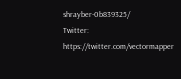shrayber-0b839325/
Twitter: https://twitter.com/vectormapper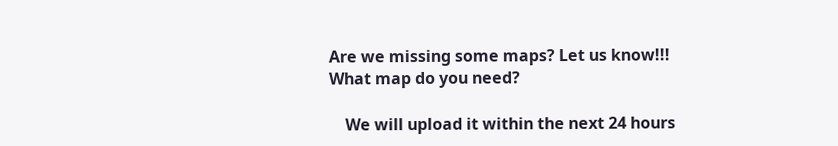Are we missing some maps? Let us know!!!
What map do you need?

    We will upload it within the next 24 hours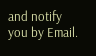and notify you by Email.